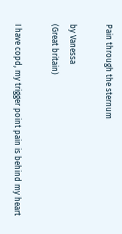Pain through the sternum

by Vanessa
(Great britain)

I have copd, my trigger point pain is behind my heart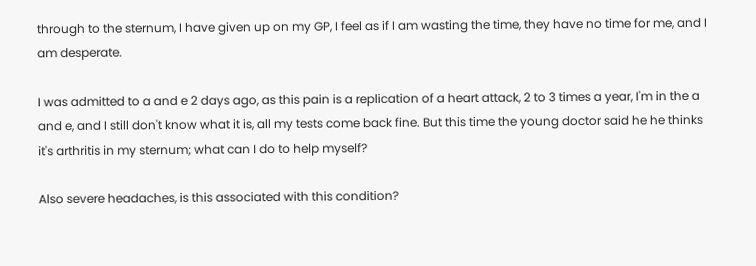through to the sternum, I have given up on my GP, I feel as if I am wasting the time, they have no time for me, and I am desperate.

I was admitted to a and e 2 days ago, as this pain is a replication of a heart attack, 2 to 3 times a year, I'm in the a and e, and I still don't know what it is, all my tests come back fine. But this time the young doctor said he he thinks it's arthritis in my sternum; what can I do to help myself?

Also severe headaches, is this associated with this condition?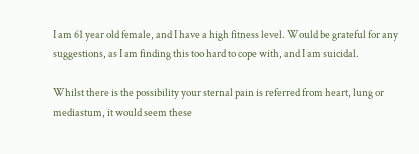I am 61 year old female, and I have a high fitness level. Would be grateful for any suggestions, as I am finding this too hard to cope with, and I am suicidal.

Whilst there is the possibility your sternal pain is referred from heart, lung or mediastum, it would seem these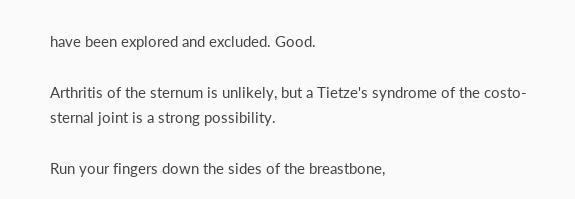have been explored and excluded. Good.

Arthritis of the sternum is unlikely, but a Tietze's syndrome of the costo-sternal joint is a strong possibility.

Run your fingers down the sides of the breastbone,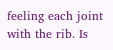feeling each joint with the rib. Is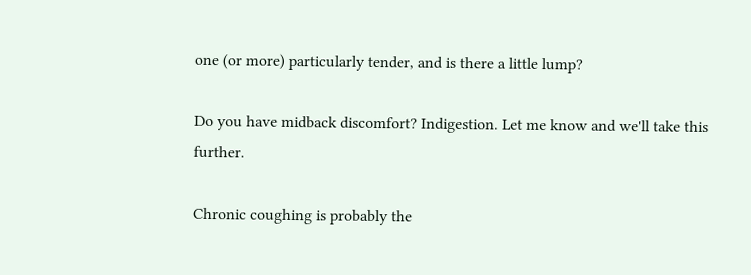one (or more) particularly tender, and is there a little lump?

Do you have midback discomfort? Indigestion. Let me know and we'll take this further.

Chronic coughing is probably the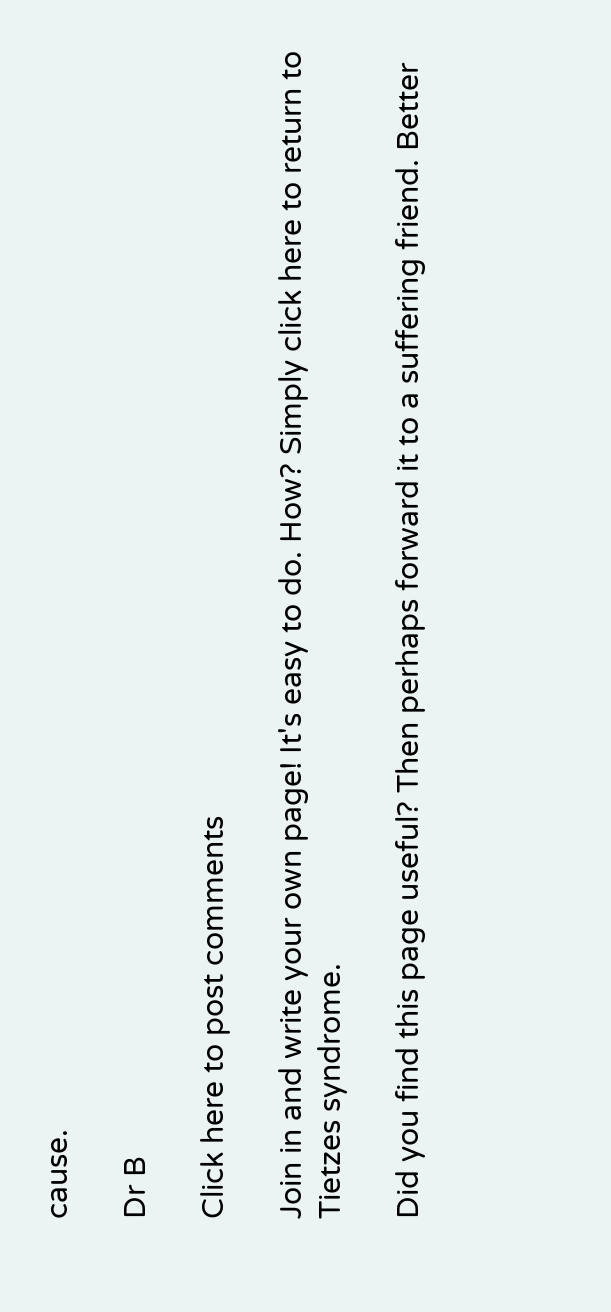cause.

Dr B

Click here to post comments

Join in and write your own page! It's easy to do. How? Simply click here to return to Tietzes syndrome.

Did you find this page useful? Then perhaps forward it to a suffering friend. Better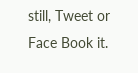still, Tweet or Face Book it.